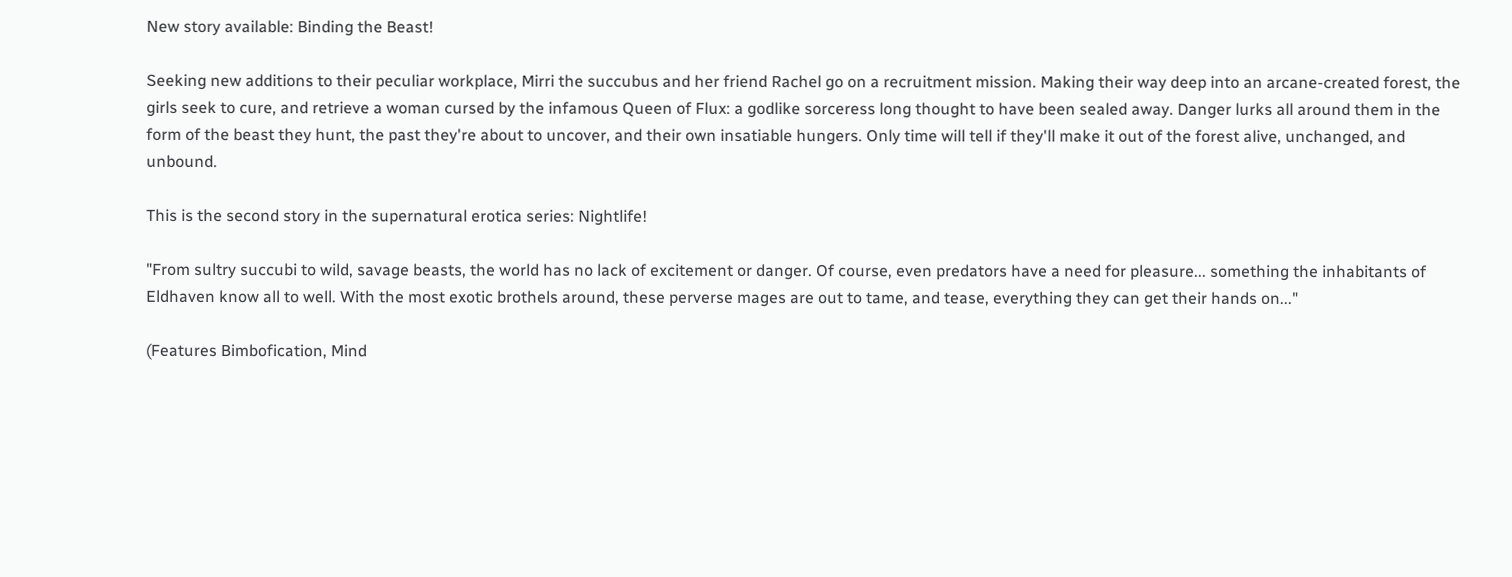New story available: Binding the Beast!

Seeking new additions to their peculiar workplace, Mirri the succubus and her friend Rachel go on a recruitment mission. Making their way deep into an arcane-created forest, the girls seek to cure, and retrieve a woman cursed by the infamous Queen of Flux: a godlike sorceress long thought to have been sealed away. Danger lurks all around them in the form of the beast they hunt, the past they're about to uncover, and their own insatiable hungers. Only time will tell if they'll make it out of the forest alive, unchanged, and unbound.

This is the second story in the supernatural erotica series: Nightlife!

"From sultry succubi to wild, savage beasts, the world has no lack of excitement or danger. Of course, even predators have a need for pleasure... something the inhabitants of Eldhaven know all to well. With the most exotic brothels around, these perverse mages are out to tame, and tease, everything they can get their hands on..."

(Features Bimbofication, Mind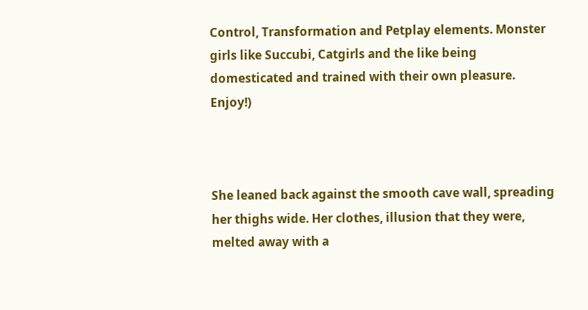Control, Transformation and Petplay elements. Monster girls like Succubi, Catgirls and the like being domesticated and trained with their own pleasure. Enjoy!)



She leaned back against the smooth cave wall, spreading her thighs wide. Her clothes, illusion that they were, melted away with a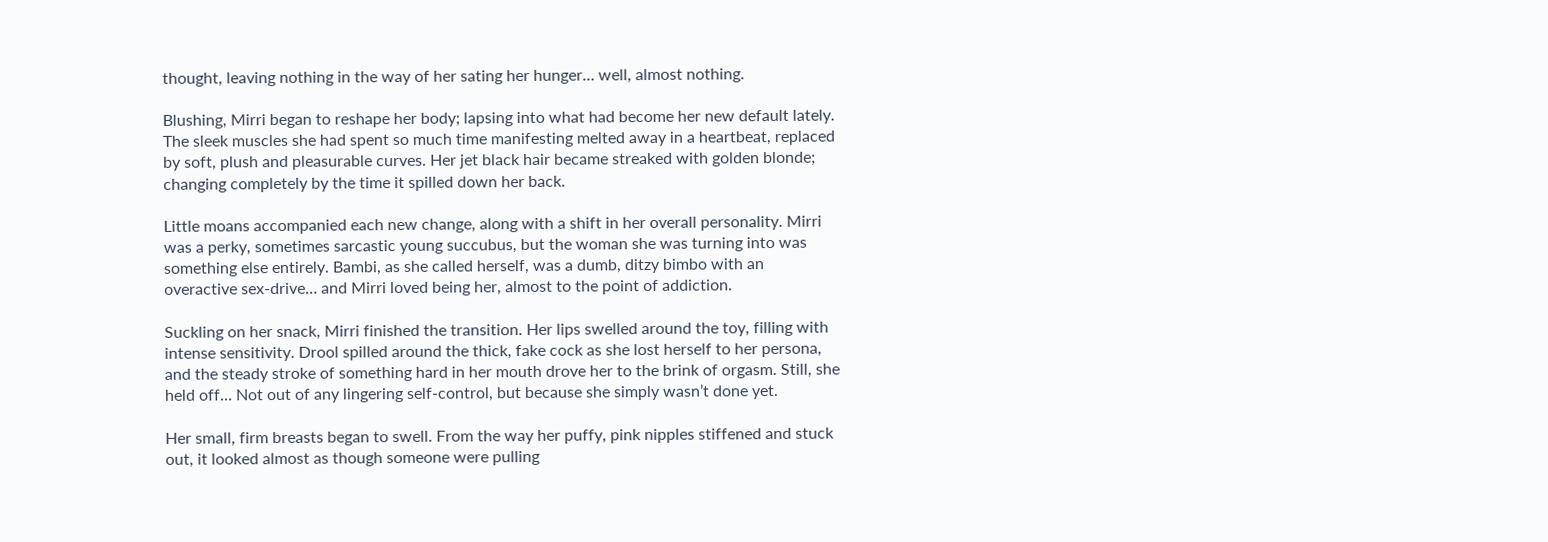thought, leaving nothing in the way of her sating her hunger… well, almost nothing.

Blushing, Mirri began to reshape her body; lapsing into what had become her new default lately. The sleek muscles she had spent so much time manifesting melted away in a heartbeat, replaced by soft, plush and pleasurable curves. Her jet black hair became streaked with golden blonde; changing completely by the time it spilled down her back.

Little moans accompanied each new change, along with a shift in her overall personality. Mirri was a perky, sometimes sarcastic young succubus, but the woman she was turning into was something else entirely. Bambi, as she called herself, was a dumb, ditzy bimbo with an overactive sex-drive… and Mirri loved being her, almost to the point of addiction.

Suckling on her snack, Mirri finished the transition. Her lips swelled around the toy, filling with intense sensitivity. Drool spilled around the thick, fake cock as she lost herself to her persona, and the steady stroke of something hard in her mouth drove her to the brink of orgasm. Still, she held off… Not out of any lingering self-control, but because she simply wasn’t done yet.

Her small, firm breasts began to swell. From the way her puffy, pink nipples stiffened and stuck out, it looked almost as though someone were pulling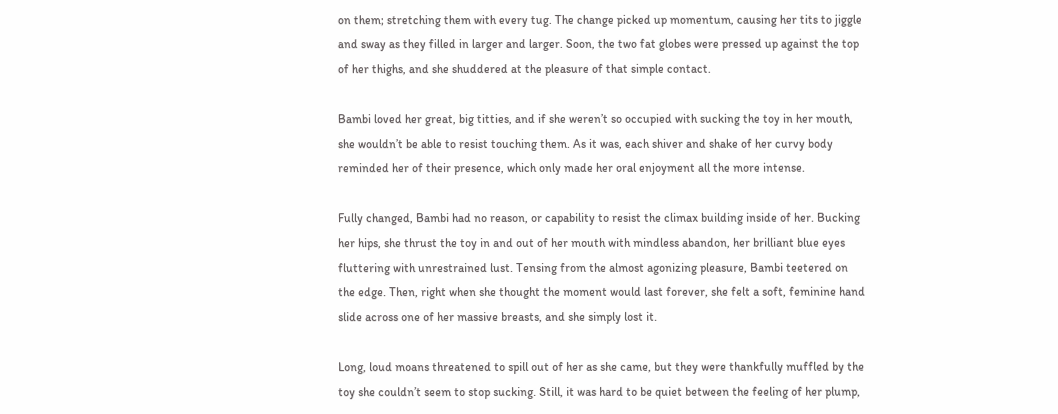on them; stretching them with every tug. The change picked up momentum, causing her tits to jiggle and sway as they filled in larger and larger. Soon, the two fat globes were pressed up against the top of her thighs, and she shuddered at the pleasure of that simple contact.

Bambi loved her great, big titties, and if she weren’t so occupied with sucking the toy in her mouth, she wouldn’t be able to resist touching them. As it was, each shiver and shake of her curvy body reminded her of their presence, which only made her oral enjoyment all the more intense.

Fully changed, Bambi had no reason, or capability to resist the climax building inside of her. Bucking her hips, she thrust the toy in and out of her mouth with mindless abandon, her brilliant blue eyes fluttering with unrestrained lust. Tensing from the almost agonizing pleasure, Bambi teetered on the edge. Then, right when she thought the moment would last forever, she felt a soft, feminine hand slide across one of her massive breasts, and she simply lost it.

Long, loud moans threatened to spill out of her as she came, but they were thankfully muffled by the toy she couldn’t seem to stop sucking. Still, it was hard to be quiet between the feeling of her plump,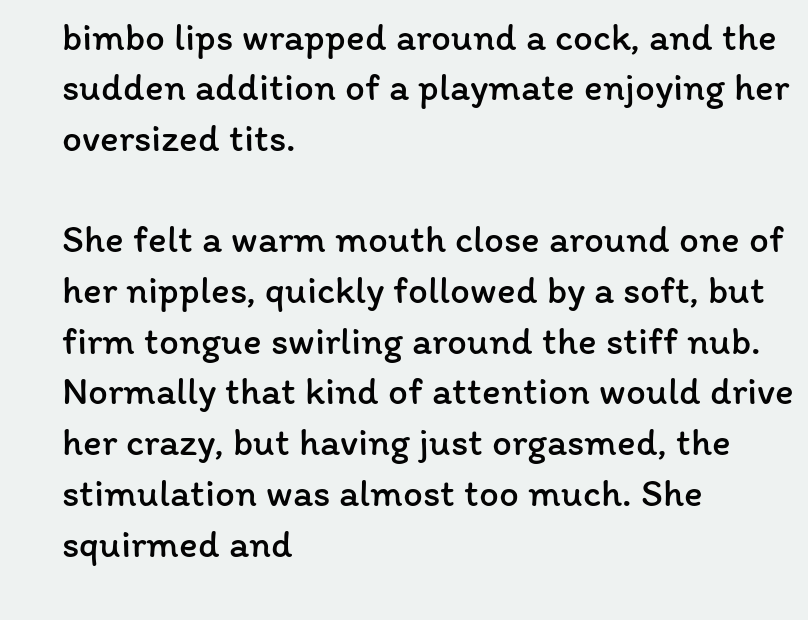bimbo lips wrapped around a cock, and the sudden addition of a playmate enjoying her oversized tits.

She felt a warm mouth close around one of her nipples, quickly followed by a soft, but firm tongue swirling around the stiff nub. Normally that kind of attention would drive her crazy, but having just orgasmed, the stimulation was almost too much. She squirmed and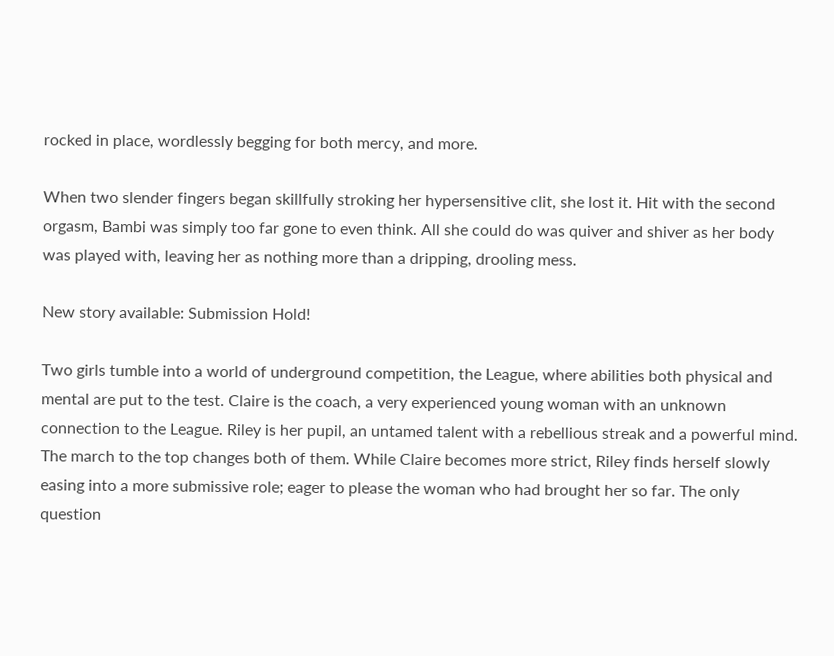rocked in place, wordlessly begging for both mercy, and more.

When two slender fingers began skillfully stroking her hypersensitive clit, she lost it. Hit with the second orgasm, Bambi was simply too far gone to even think. All she could do was quiver and shiver as her body was played with, leaving her as nothing more than a dripping, drooling mess.

New story available: Submission Hold!

Two girls tumble into a world of underground competition, the League, where abilities both physical and mental are put to the test. Claire is the coach, a very experienced young woman with an unknown connection to the League. Riley is her pupil, an untamed talent with a rebellious streak and a powerful mind. The march to the top changes both of them. While Claire becomes more strict, Riley finds herself slowly easing into a more submissive role; eager to please the woman who had brought her so far. The only question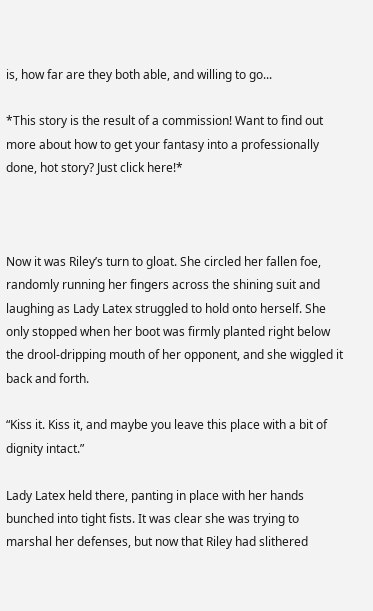is, how far are they both able, and willing to go...

*This story is the result of a commission! Want to find out more about how to get your fantasy into a professionally done, hot story? Just click here!*



Now it was Riley’s turn to gloat. She circled her fallen foe, randomly running her fingers across the shining suit and laughing as Lady Latex struggled to hold onto herself. She only stopped when her boot was firmly planted right below the drool-dripping mouth of her opponent, and she wiggled it back and forth.

“Kiss it. Kiss it, and maybe you leave this place with a bit of dignity intact.”

Lady Latex held there, panting in place with her hands bunched into tight fists. It was clear she was trying to marshal her defenses, but now that Riley had slithered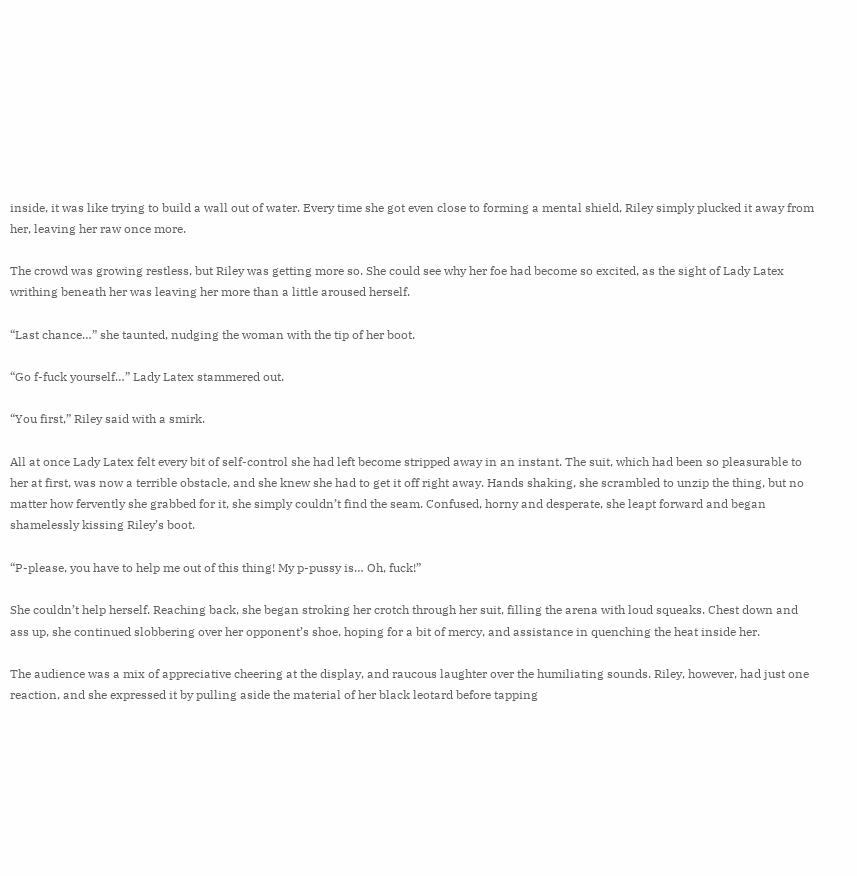inside, it was like trying to build a wall out of water. Every time she got even close to forming a mental shield, Riley simply plucked it away from her, leaving her raw once more.

The crowd was growing restless, but Riley was getting more so. She could see why her foe had become so excited, as the sight of Lady Latex writhing beneath her was leaving her more than a little aroused herself.

“Last chance…” she taunted, nudging the woman with the tip of her boot.

“Go f-fuck yourself…” Lady Latex stammered out.

“You first,” Riley said with a smirk.

All at once Lady Latex felt every bit of self-control she had left become stripped away in an instant. The suit, which had been so pleasurable to her at first, was now a terrible obstacle, and she knew she had to get it off right away. Hands shaking, she scrambled to unzip the thing, but no matter how fervently she grabbed for it, she simply couldn’t find the seam. Confused, horny and desperate, she leapt forward and began shamelessly kissing Riley’s boot.

“P-please, you have to help me out of this thing! My p-pussy is… Oh, fuck!”

She couldn’t help herself. Reaching back, she began stroking her crotch through her suit, filling the arena with loud squeaks. Chest down and ass up, she continued slobbering over her opponent’s shoe, hoping for a bit of mercy, and assistance in quenching the heat inside her.

The audience was a mix of appreciative cheering at the display, and raucous laughter over the humiliating sounds. Riley, however, had just one reaction, and she expressed it by pulling aside the material of her black leotard before tapping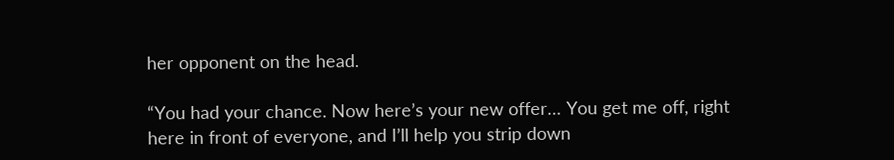her opponent on the head.

“You had your chance. Now here’s your new offer… You get me off, right here in front of everyone, and I’ll help you strip down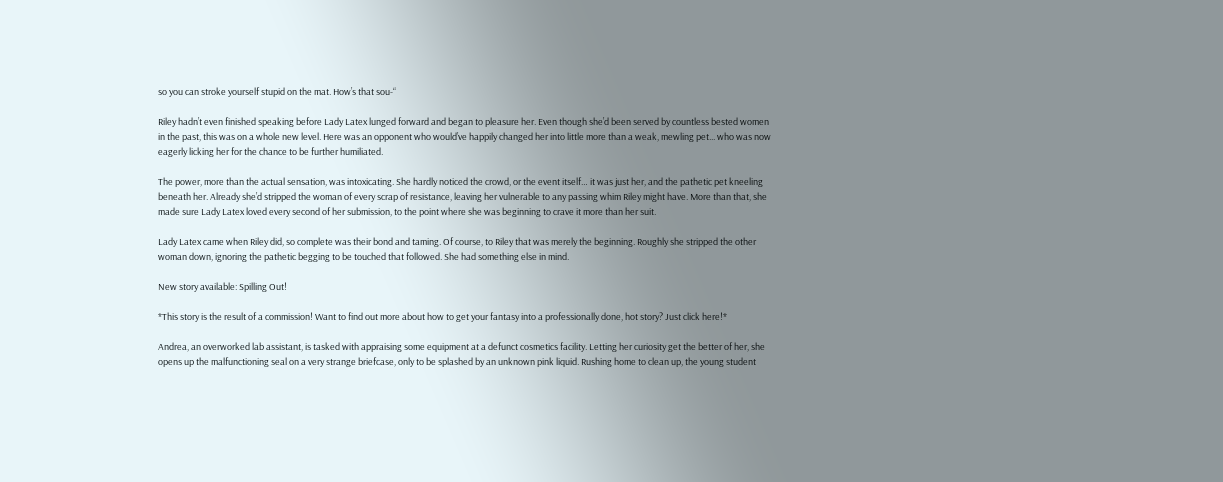so you can stroke yourself stupid on the mat. How’s that sou-“

Riley hadn’t even finished speaking before Lady Latex lunged forward and began to pleasure her. Even though she’d been served by countless bested women in the past, this was on a whole new level. Here was an opponent who would’ve happily changed her into little more than a weak, mewling pet... who was now eagerly licking her for the chance to be further humiliated.

The power, more than the actual sensation, was intoxicating. She hardly noticed the crowd, or the event itself… it was just her, and the pathetic pet kneeling beneath her. Already she’d stripped the woman of every scrap of resistance, leaving her vulnerable to any passing whim Riley might have. More than that, she made sure Lady Latex loved every second of her submission, to the point where she was beginning to crave it more than her suit.

Lady Latex came when Riley did, so complete was their bond and taming. Of course, to Riley that was merely the beginning. Roughly she stripped the other woman down, ignoring the pathetic begging to be touched that followed. She had something else in mind.

New story available: Spilling Out!

*This story is the result of a commission! Want to find out more about how to get your fantasy into a professionally done, hot story? Just click here!*

Andrea, an overworked lab assistant, is tasked with appraising some equipment at a defunct cosmetics facility. Letting her curiosity get the better of her, she opens up the malfunctioning seal on a very strange briefcase, only to be splashed by an unknown pink liquid. Rushing home to clean up, the young student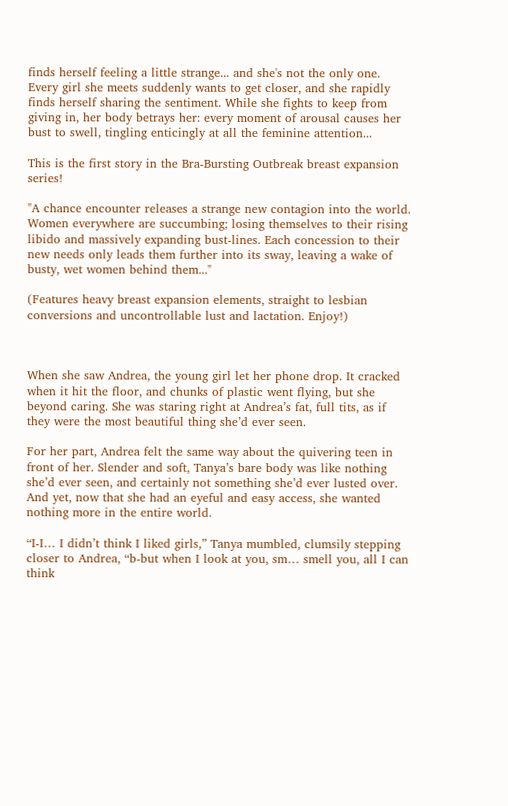finds herself feeling a little strange... and she's not the only one. Every girl she meets suddenly wants to get closer, and she rapidly finds herself sharing the sentiment. While she fights to keep from giving in, her body betrays her: every moment of arousal causes her bust to swell, tingling enticingly at all the feminine attention...

This is the first story in the Bra-Bursting Outbreak breast expansion series!

"A chance encounter releases a strange new contagion into the world. Women everywhere are succumbing; losing themselves to their rising libido and massively expanding bust-lines. Each concession to their new needs only leads them further into its sway, leaving a wake of busty, wet women behind them..."

(Features heavy breast expansion elements, straight to lesbian conversions and uncontrollable lust and lactation. Enjoy!)



When she saw Andrea, the young girl let her phone drop. It cracked when it hit the floor, and chunks of plastic went flying, but she beyond caring. She was staring right at Andrea’s fat, full tits, as if they were the most beautiful thing she’d ever seen.

For her part, Andrea felt the same way about the quivering teen in front of her. Slender and soft, Tanya’s bare body was like nothing she’d ever seen, and certainly not something she’d ever lusted over. And yet, now that she had an eyeful and easy access, she wanted nothing more in the entire world.

“I-I… I didn’t think I liked girls,” Tanya mumbled, clumsily stepping closer to Andrea, “b-but when I look at you, sm… smell you, all I can think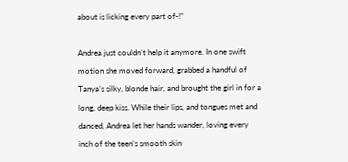about is licking every part of-!”

Andrea just couldn’t help it anymore. In one swift motion she moved forward, grabbed a handful of Tanya’s silky, blonde hair, and brought the girl in for a long, deep kiss. While their lips, and tongues met and danced, Andrea let her hands wander, loving every inch of the teen’s smooth skin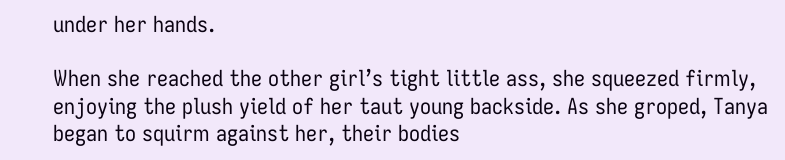under her hands.

When she reached the other girl’s tight little ass, she squeezed firmly, enjoying the plush yield of her taut young backside. As she groped, Tanya began to squirm against her, their bodies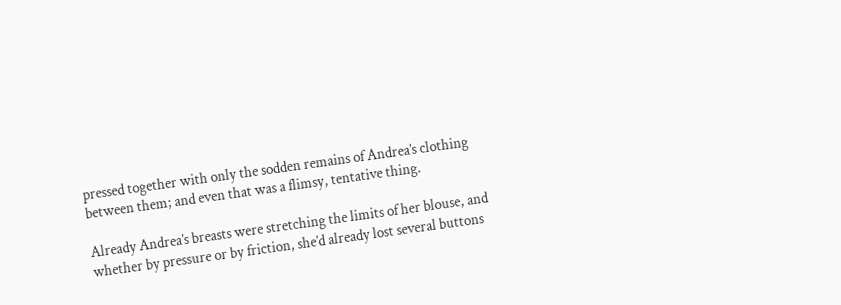pressed together with only the sodden remains of Andrea’s clothing between them; and even that was a flimsy, tentative thing.

Already Andrea’s breasts were stretching the limits of her blouse, and whether by pressure or by friction, she’d already lost several buttons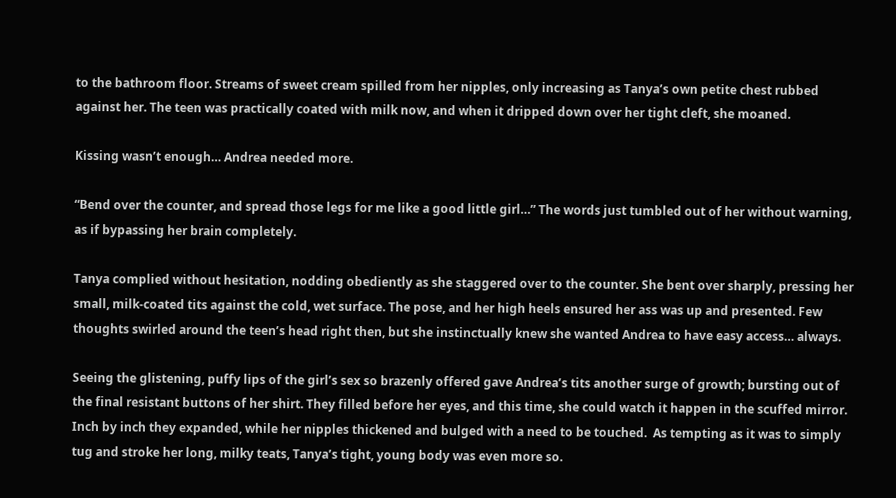to the bathroom floor. Streams of sweet cream spilled from her nipples, only increasing as Tanya’s own petite chest rubbed against her. The teen was practically coated with milk now, and when it dripped down over her tight cleft, she moaned.

Kissing wasn’t enough… Andrea needed more.

“Bend over the counter, and spread those legs for me like a good little girl…” The words just tumbled out of her without warning, as if bypassing her brain completely.

Tanya complied without hesitation, nodding obediently as she staggered over to the counter. She bent over sharply, pressing her small, milk-coated tits against the cold, wet surface. The pose, and her high heels ensured her ass was up and presented. Few thoughts swirled around the teen’s head right then, but she instinctually knew she wanted Andrea to have easy access… always.

Seeing the glistening, puffy lips of the girl’s sex so brazenly offered gave Andrea’s tits another surge of growth; bursting out of the final resistant buttons of her shirt. They filled before her eyes, and this time, she could watch it happen in the scuffed mirror. Inch by inch they expanded, while her nipples thickened and bulged with a need to be touched.  As tempting as it was to simply tug and stroke her long, milky teats, Tanya’s tight, young body was even more so.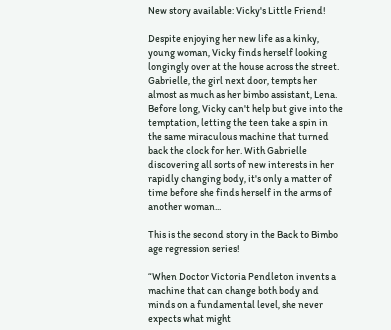New story available: Vicky's Little Friend!

Despite enjoying her new life as a kinky, young woman, Vicky finds herself looking longingly over at the house across the street. Gabrielle, the girl next door, tempts her almost as much as her bimbo assistant, Lena. Before long, Vicky can't help but give into the temptation, letting the teen take a spin in the same miraculous machine that turned back the clock for her. With Gabrielle discovering all sorts of new interests in her rapidly changing body, it's only a matter of time before she finds herself in the arms of another woman...

This is the second story in the Back to Bimbo age regression series!

“When Doctor Victoria Pendleton invents a machine that can change both body and minds on a fundamental level, she never expects what might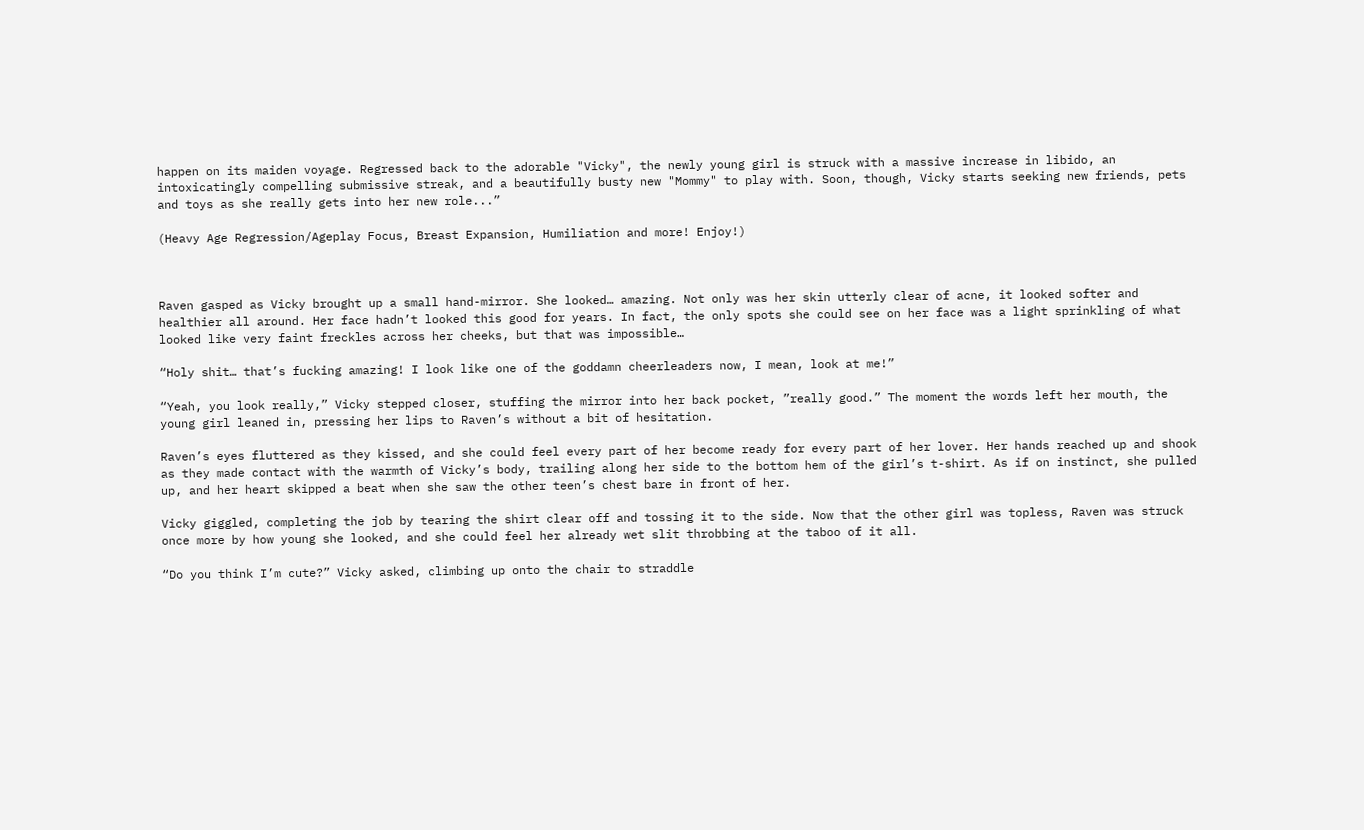happen on its maiden voyage. Regressed back to the adorable "Vicky", the newly young girl is struck with a massive increase in libido, an intoxicatingly compelling submissive streak, and a beautifully busty new "Mommy" to play with. Soon, though, Vicky starts seeking new friends, pets and toys as she really gets into her new role...”

(Heavy Age Regression/Ageplay Focus, Breast Expansion, Humiliation and more! Enjoy!)



Raven gasped as Vicky brought up a small hand-mirror. She looked… amazing. Not only was her skin utterly clear of acne, it looked softer and healthier all around. Her face hadn’t looked this good for years. In fact, the only spots she could see on her face was a light sprinkling of what looked like very faint freckles across her cheeks, but that was impossible…

“Holy shit… that’s fucking amazing! I look like one of the goddamn cheerleaders now, I mean, look at me!”

“Yeah, you look really,” Vicky stepped closer, stuffing the mirror into her back pocket, ”really good.” The moment the words left her mouth, the young girl leaned in, pressing her lips to Raven’s without a bit of hesitation.

Raven’s eyes fluttered as they kissed, and she could feel every part of her become ready for every part of her lover. Her hands reached up and shook as they made contact with the warmth of Vicky’s body, trailing along her side to the bottom hem of the girl’s t-shirt. As if on instinct, she pulled up, and her heart skipped a beat when she saw the other teen’s chest bare in front of her.

Vicky giggled, completing the job by tearing the shirt clear off and tossing it to the side. Now that the other girl was topless, Raven was struck once more by how young she looked, and she could feel her already wet slit throbbing at the taboo of it all.

“Do you think I’m cute?” Vicky asked, climbing up onto the chair to straddle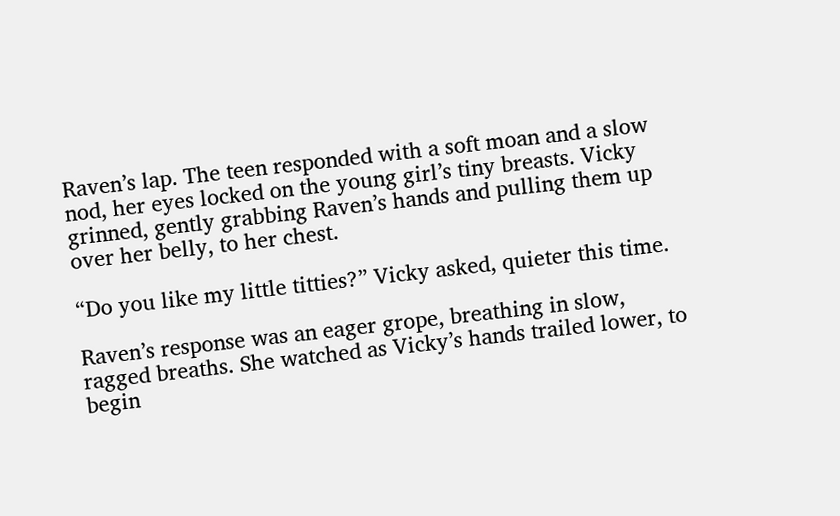Raven’s lap. The teen responded with a soft moan and a slow nod, her eyes locked on the young girl’s tiny breasts. Vicky grinned, gently grabbing Raven’s hands and pulling them up over her belly, to her chest.

“Do you like my little titties?” Vicky asked, quieter this time.

Raven’s response was an eager grope, breathing in slow, ragged breaths. She watched as Vicky’s hands trailed lower, to begin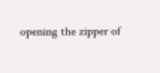opening the zipper of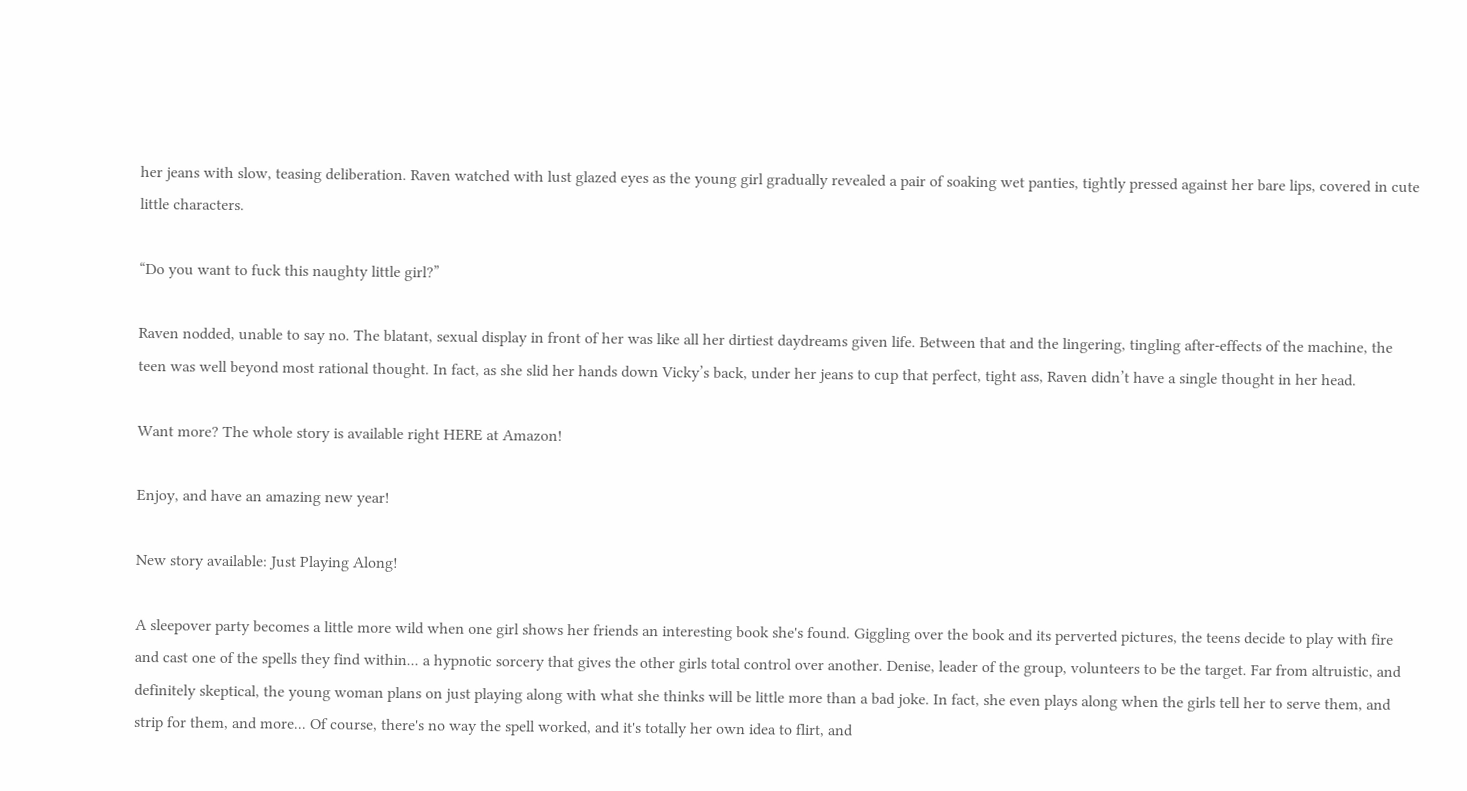her jeans with slow, teasing deliberation. Raven watched with lust glazed eyes as the young girl gradually revealed a pair of soaking wet panties, tightly pressed against her bare lips, covered in cute little characters.

“Do you want to fuck this naughty little girl?”

Raven nodded, unable to say no. The blatant, sexual display in front of her was like all her dirtiest daydreams given life. Between that and the lingering, tingling after-effects of the machine, the teen was well beyond most rational thought. In fact, as she slid her hands down Vicky’s back, under her jeans to cup that perfect, tight ass, Raven didn’t have a single thought in her head.

Want more? The whole story is available right HERE at Amazon!

Enjoy, and have an amazing new year!

New story available: Just Playing Along!

A sleepover party becomes a little more wild when one girl shows her friends an interesting book she's found. Giggling over the book and its perverted pictures, the teens decide to play with fire and cast one of the spells they find within... a hypnotic sorcery that gives the other girls total control over another. Denise, leader of the group, volunteers to be the target. Far from altruistic, and definitely skeptical, the young woman plans on just playing along with what she thinks will be little more than a bad joke. In fact, she even plays along when the girls tell her to serve them, and strip for them, and more... Of course, there's no way the spell worked, and it's totally her own idea to flirt, and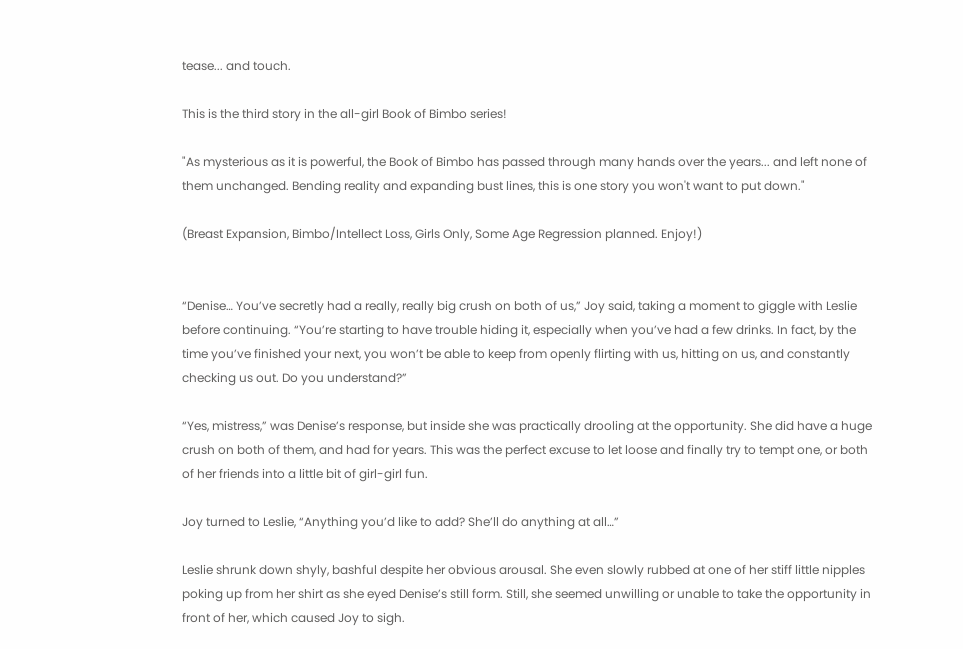tease... and touch.

This is the third story in the all-girl Book of Bimbo series!

"As mysterious as it is powerful, the Book of Bimbo has passed through many hands over the years... and left none of them unchanged. Bending reality and expanding bust lines, this is one story you won't want to put down."

(Breast Expansion, Bimbo/Intellect Loss, Girls Only, Some Age Regression planned. Enjoy!)


“Denise… You’ve secretly had a really, really big crush on both of us,” Joy said, taking a moment to giggle with Leslie before continuing. “You’re starting to have trouble hiding it, especially when you’ve had a few drinks. In fact, by the time you’ve finished your next, you won’t be able to keep from openly flirting with us, hitting on us, and constantly checking us out. Do you understand?”

“Yes, mistress,” was Denise’s response, but inside she was practically drooling at the opportunity. She did have a huge crush on both of them, and had for years. This was the perfect excuse to let loose and finally try to tempt one, or both of her friends into a little bit of girl-girl fun.

Joy turned to Leslie, “Anything you’d like to add? She’ll do anything at all…”

Leslie shrunk down shyly, bashful despite her obvious arousal. She even slowly rubbed at one of her stiff little nipples poking up from her shirt as she eyed Denise’s still form. Still, she seemed unwilling or unable to take the opportunity in front of her, which caused Joy to sigh.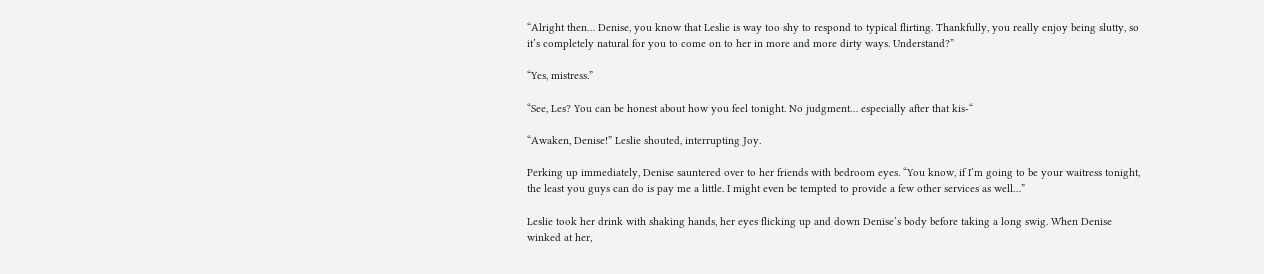“Alright then… Denise, you know that Leslie is way too shy to respond to typical flirting. Thankfully, you really enjoy being slutty, so it’s completely natural for you to come on to her in more and more dirty ways. Understand?”

“Yes, mistress.”

“See, Les? You can be honest about how you feel tonight. No judgment… especially after that kis-“

“Awaken, Denise!” Leslie shouted, interrupting Joy.

Perking up immediately, Denise sauntered over to her friends with bedroom eyes. “You know, if I’m going to be your waitress tonight, the least you guys can do is pay me a little. I might even be tempted to provide a few other services as well…”

Leslie took her drink with shaking hands, her eyes flicking up and down Denise’s body before taking a long swig. When Denise winked at her,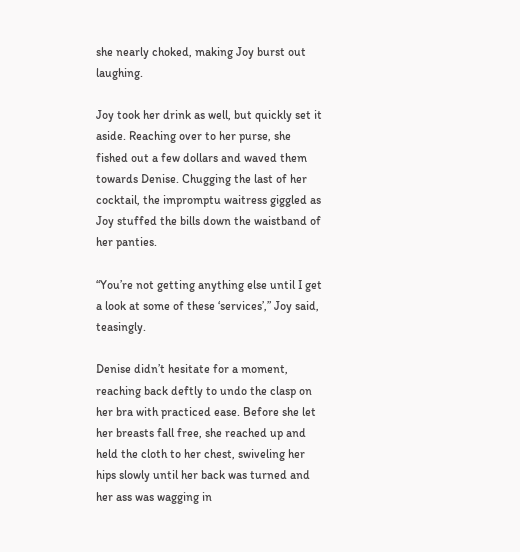she nearly choked, making Joy burst out laughing.

Joy took her drink as well, but quickly set it aside. Reaching over to her purse, she fished out a few dollars and waved them towards Denise. Chugging the last of her cocktail, the impromptu waitress giggled as Joy stuffed the bills down the waistband of her panties.

“You’re not getting anything else until I get a look at some of these ‘services’,” Joy said, teasingly.

Denise didn’t hesitate for a moment, reaching back deftly to undo the clasp on her bra with practiced ease. Before she let her breasts fall free, she reached up and held the cloth to her chest, swiveling her hips slowly until her back was turned and her ass was wagging in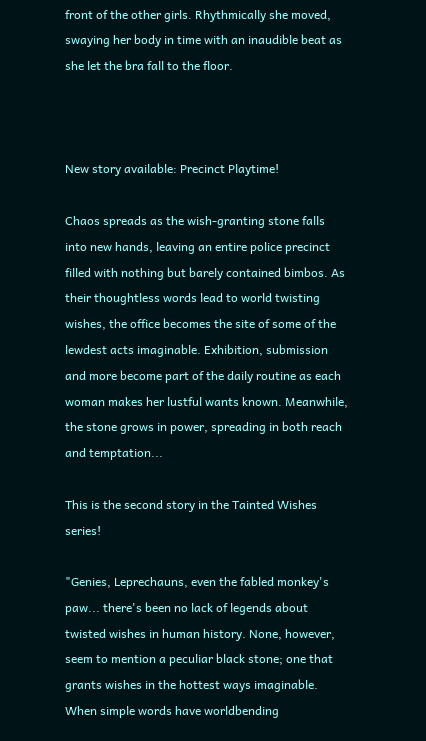front of the other girls. Rhythmically she moved, swaying her body in time with an inaudible beat as she let the bra fall to the floor.



New story available: Precinct Playtime!

Chaos spreads as the wish-granting stone falls into new hands, leaving an entire police precinct filled with nothing but barely contained bimbos. As their thoughtless words lead to world twisting wishes, the office becomes the site of some of the lewdest acts imaginable. Exhibition, submission and more become part of the daily routine as each woman makes her lustful wants known. Meanwhile, the stone grows in power, spreading in both reach and temptation...

This is the second story in the Tainted Wishes series!

"Genies, Leprechauns, even the fabled monkey's paw... there's been no lack of legends about twisted wishes in human history. None, however, seem to mention a peculiar black stone; one that grants wishes in the hottest ways imaginable. When simple words have worldbending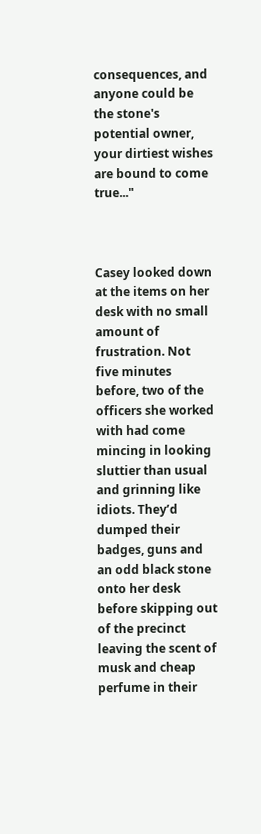consequences, and anyone could be the stone's potential owner, your dirtiest wishes are bound to come true..."



Casey looked down at the items on her desk with no small amount of frustration. Not five minutes before, two of the officers she worked with had come mincing in looking sluttier than usual and grinning like idiots. They’d dumped their badges, guns and an odd black stone onto her desk before skipping out of the precinct leaving the scent of musk and cheap perfume in their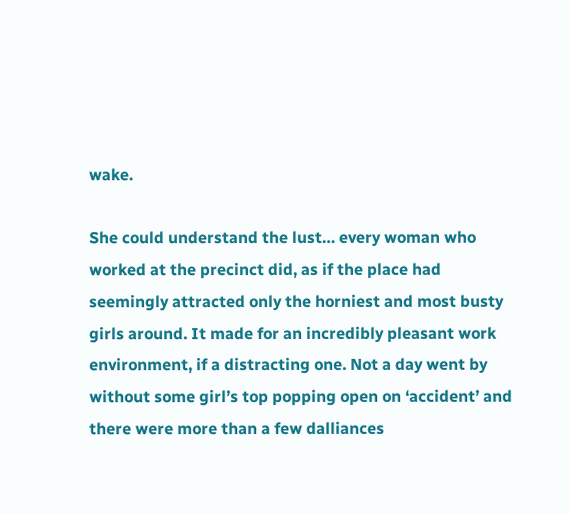wake.

She could understand the lust… every woman who worked at the precinct did, as if the place had seemingly attracted only the horniest and most busty girls around. It made for an incredibly pleasant work environment, if a distracting one. Not a day went by without some girl’s top popping open on ‘accident’ and there were more than a few dalliances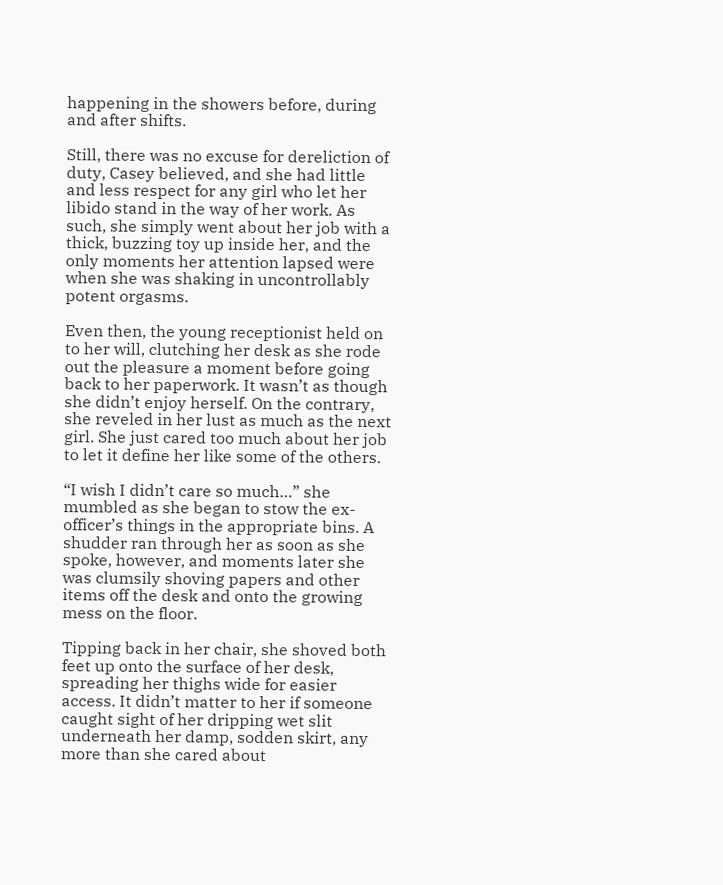happening in the showers before, during and after shifts.

Still, there was no excuse for dereliction of duty, Casey believed, and she had little and less respect for any girl who let her libido stand in the way of her work. As such, she simply went about her job with a thick, buzzing toy up inside her, and the only moments her attention lapsed were when she was shaking in uncontrollably potent orgasms.

Even then, the young receptionist held on to her will, clutching her desk as she rode out the pleasure a moment before going back to her paperwork. It wasn’t as though she didn’t enjoy herself. On the contrary, she reveled in her lust as much as the next girl. She just cared too much about her job to let it define her like some of the others.

“I wish I didn’t care so much…” she mumbled as she began to stow the ex-officer’s things in the appropriate bins. A shudder ran through her as soon as she spoke, however, and moments later she was clumsily shoving papers and other items off the desk and onto the growing mess on the floor.

Tipping back in her chair, she shoved both feet up onto the surface of her desk, spreading her thighs wide for easier access. It didn’t matter to her if someone caught sight of her dripping wet slit underneath her damp, sodden skirt, any more than she cared about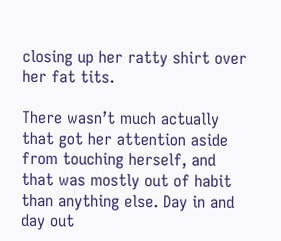closing up her ratty shirt over her fat tits.

There wasn’t much actually that got her attention aside from touching herself, and that was mostly out of habit than anything else. Day in and day out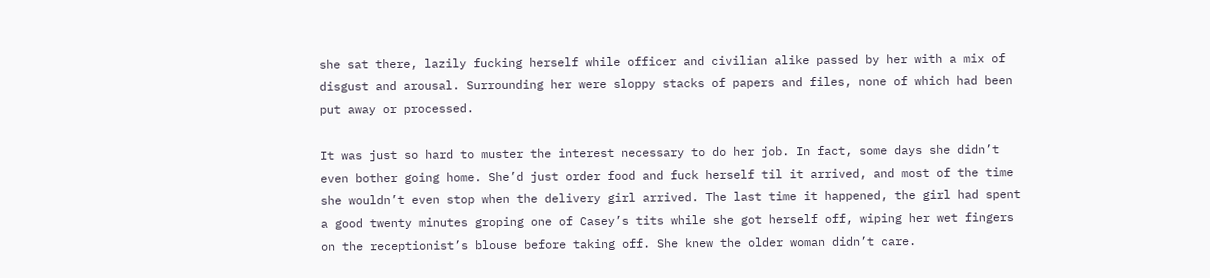she sat there, lazily fucking herself while officer and civilian alike passed by her with a mix of disgust and arousal. Surrounding her were sloppy stacks of papers and files, none of which had been put away or processed.

It was just so hard to muster the interest necessary to do her job. In fact, some days she didn’t even bother going home. She’d just order food and fuck herself til it arrived, and most of the time she wouldn’t even stop when the delivery girl arrived. The last time it happened, the girl had spent a good twenty minutes groping one of Casey’s tits while she got herself off, wiping her wet fingers on the receptionist’s blouse before taking off. She knew the older woman didn’t care.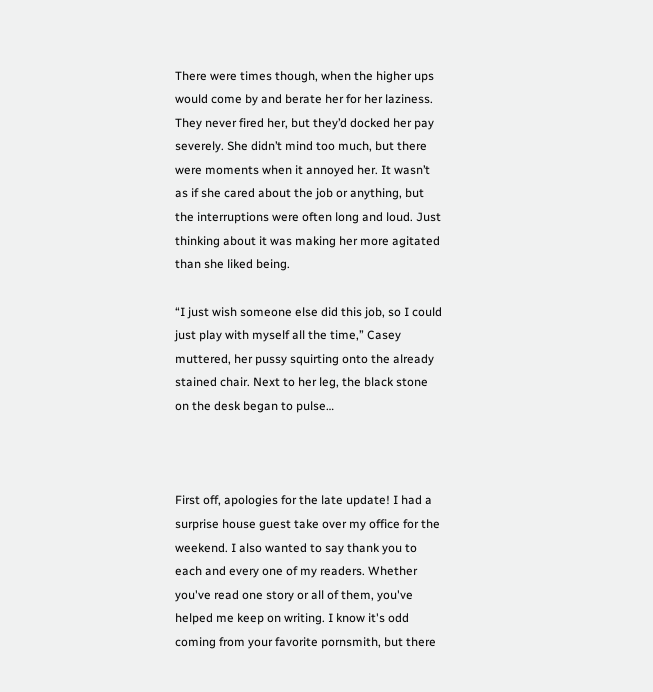There were times though, when the higher ups would come by and berate her for her laziness. They never fired her, but they’d docked her pay severely. She didn’t mind too much, but there were moments when it annoyed her. It wasn’t as if she cared about the job or anything, but the interruptions were often long and loud. Just thinking about it was making her more agitated than she liked being.

“I just wish someone else did this job, so I could just play with myself all the time,” Casey muttered, her pussy squirting onto the already stained chair. Next to her leg, the black stone on the desk began to pulse…



First off, apologies for the late update! I had a surprise house guest take over my office for the weekend. I also wanted to say thank you to each and every one of my readers. Whether you've read one story or all of them, you've helped me keep on writing. I know it's odd coming from your favorite pornsmith, but there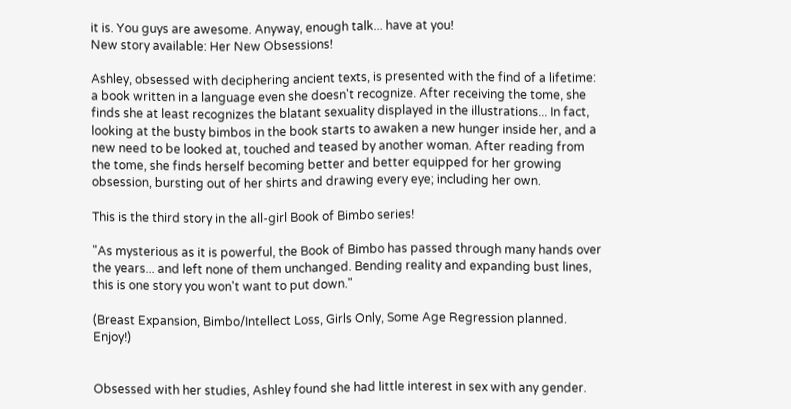it is. You guys are awesome. Anyway, enough talk... have at you!
New story available: Her New Obsessions!

Ashley, obsessed with deciphering ancient texts, is presented with the find of a lifetime: a book written in a language even she doesn't recognize. After receiving the tome, she finds she at least recognizes the blatant sexuality displayed in the illustrations... In fact, looking at the busty bimbos in the book starts to awaken a new hunger inside her, and a new need to be looked at, touched and teased by another woman. After reading from the tome, she finds herself becoming better and better equipped for her growing obsession, bursting out of her shirts and drawing every eye; including her own.

This is the third story in the all-girl Book of Bimbo series!

"As mysterious as it is powerful, the Book of Bimbo has passed through many hands over the years... and left none of them unchanged. Bending reality and expanding bust lines, this is one story you won't want to put down."

(Breast Expansion, Bimbo/Intellect Loss, Girls Only, Some Age Regression planned. Enjoy!)


Obsessed with her studies, Ashley found she had little interest in sex with any gender.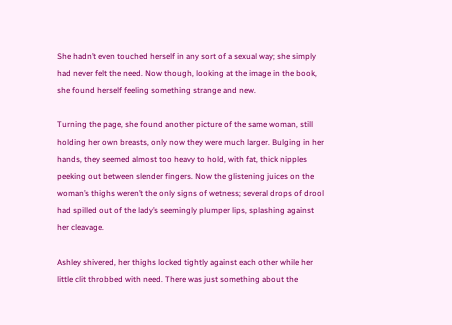She hadn’t even touched herself in any sort of a sexual way; she simply had never felt the need. Now though, looking at the image in the book, she found herself feeling something strange and new.

Turning the page, she found another picture of the same woman, still holding her own breasts, only now they were much larger. Bulging in her hands, they seemed almost too heavy to hold, with fat, thick nipples peeking out between slender fingers. Now the glistening juices on the woman’s thighs weren’t the only signs of wetness; several drops of drool had spilled out of the lady’s seemingly plumper lips, splashing against her cleavage.

Ashley shivered, her thighs locked tightly against each other while her little clit throbbed with need. There was just something about the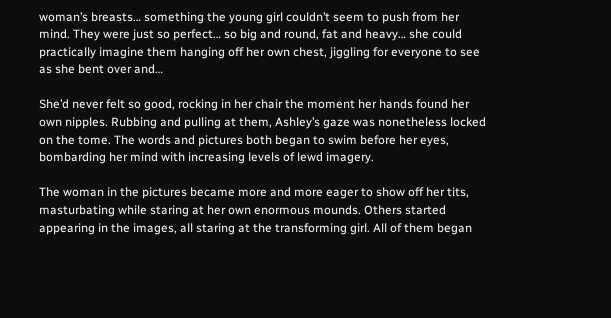woman’s breasts… something the young girl couldn’t seem to push from her mind. They were just so perfect… so big and round, fat and heavy… she could practically imagine them hanging off her own chest, jiggling for everyone to see as she bent over and…

She’d never felt so good, rocking in her chair the moment her hands found her own nipples. Rubbing and pulling at them, Ashley’s gaze was nonetheless locked on the tome. The words and pictures both began to swim before her eyes,  bombarding her mind with increasing levels of lewd imagery.

The woman in the pictures became more and more eager to show off her tits, masturbating while staring at her own enormous mounds. Others started appearing in the images, all staring at the transforming girl. All of them began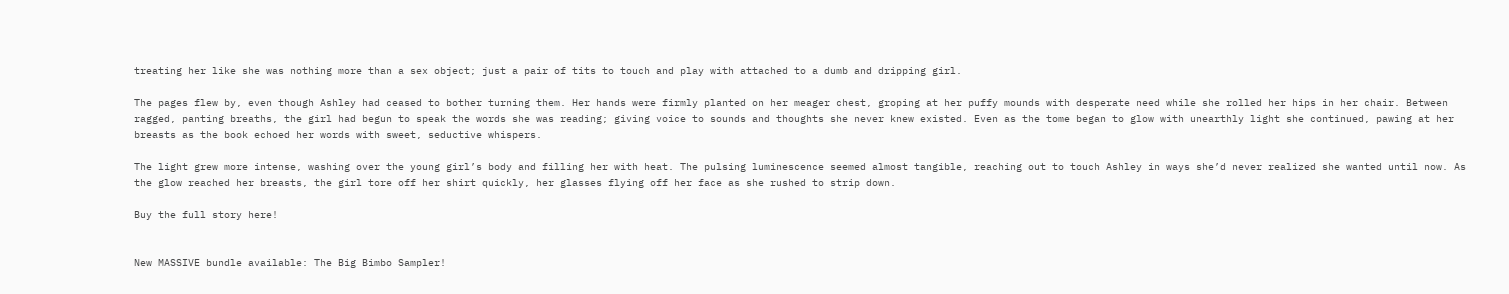treating her like she was nothing more than a sex object; just a pair of tits to touch and play with attached to a dumb and dripping girl.

The pages flew by, even though Ashley had ceased to bother turning them. Her hands were firmly planted on her meager chest, groping at her puffy mounds with desperate need while she rolled her hips in her chair. Between ragged, panting breaths, the girl had begun to speak the words she was reading; giving voice to sounds and thoughts she never knew existed. Even as the tome began to glow with unearthly light she continued, pawing at her breasts as the book echoed her words with sweet, seductive whispers.

The light grew more intense, washing over the young girl’s body and filling her with heat. The pulsing luminescence seemed almost tangible, reaching out to touch Ashley in ways she’d never realized she wanted until now. As the glow reached her breasts, the girl tore off her shirt quickly, her glasses flying off her face as she rushed to strip down.

Buy the full story here!


New MASSIVE bundle available: The Big Bimbo Sampler!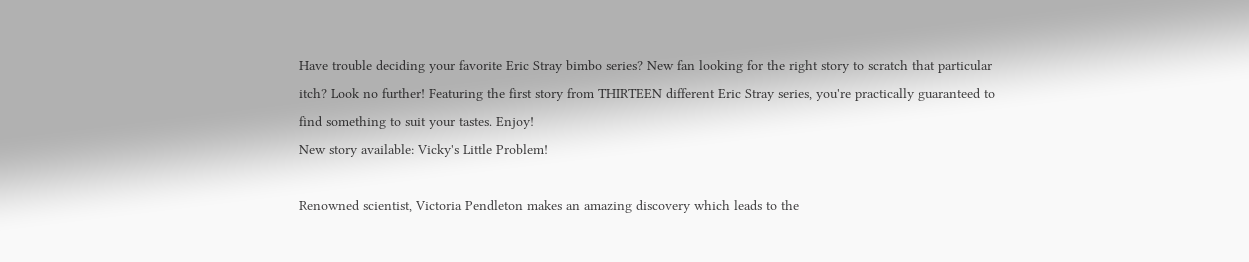Have trouble deciding your favorite Eric Stray bimbo series? New fan looking for the right story to scratch that particular itch? Look no further! Featuring the first story from THIRTEEN different Eric Stray series, you're practically guaranteed to find something to suit your tastes. Enjoy!
New story available: Vicky's Little Problem!

Renowned scientist, Victoria Pendleton makes an amazing discovery which leads to the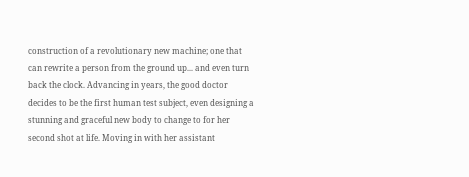construction of a revolutionary new machine; one that can rewrite a person from the ground up... and even turn back the clock. Advancing in years, the good doctor decides to be the first human test subject, even designing a stunning and graceful new body to change to for her second shot at life. Moving in with her assistant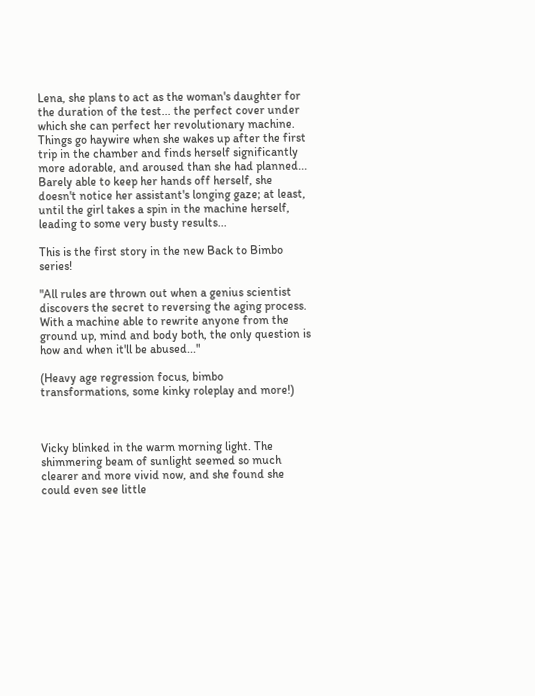Lena, she plans to act as the woman's daughter for the duration of the test... the perfect cover under which she can perfect her revolutionary machine. Things go haywire when she wakes up after the first trip in the chamber and finds herself significantly more adorable, and aroused than she had planned... Barely able to keep her hands off herself, she doesn't notice her assistant's longing gaze; at least, until the girl takes a spin in the machine herself, leading to some very busty results...

This is the first story in the new Back to Bimbo series!

"All rules are thrown out when a genius scientist discovers the secret to reversing the aging process. With a machine able to rewrite anyone from the ground up, mind and body both, the only question is how and when it'll be abused..."

(Heavy age regression focus, bimbo transformations, some kinky roleplay and more!)



Vicky blinked in the warm morning light. The shimmering beam of sunlight seemed so much clearer and more vivid now, and she found she could even see little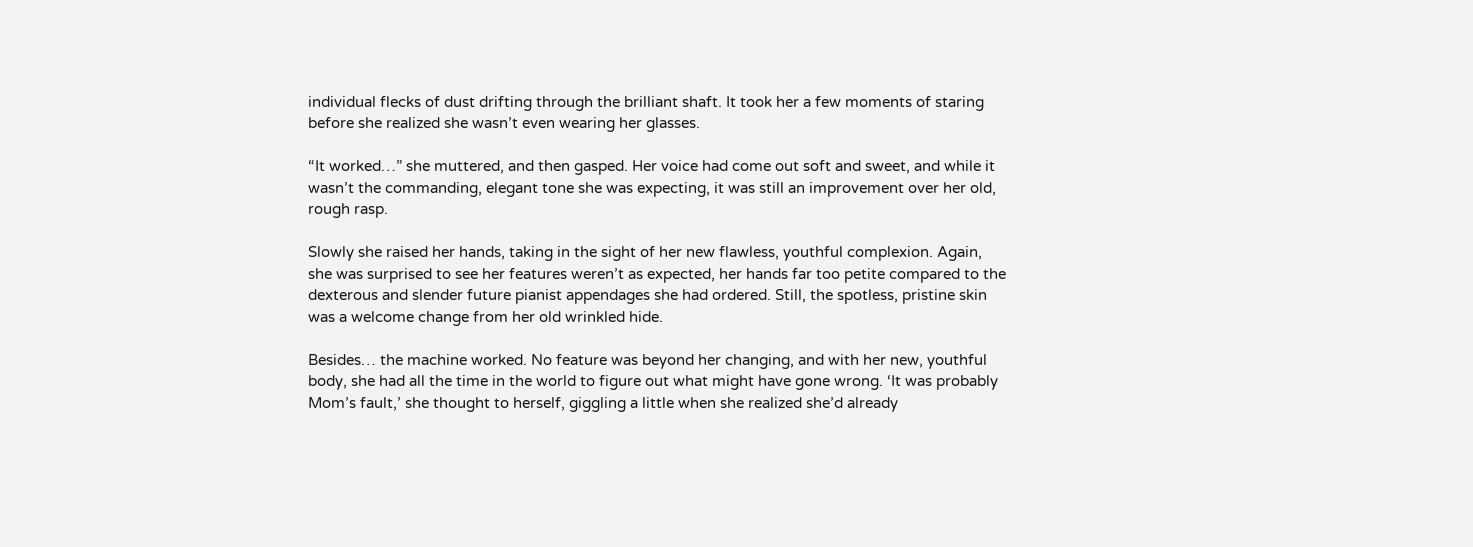individual flecks of dust drifting through the brilliant shaft. It took her a few moments of staring before she realized she wasn’t even wearing her glasses.

“It worked…” she muttered, and then gasped. Her voice had come out soft and sweet, and while it wasn’t the commanding, elegant tone she was expecting, it was still an improvement over her old, rough rasp.

Slowly she raised her hands, taking in the sight of her new flawless, youthful complexion. Again, she was surprised to see her features weren’t as expected, her hands far too petite compared to the dexterous and slender future pianist appendages she had ordered. Still, the spotless, pristine skin was a welcome change from her old wrinkled hide.

Besides… the machine worked. No feature was beyond her changing, and with her new, youthful body, she had all the time in the world to figure out what might have gone wrong. ‘It was probably Mom’s fault,’ she thought to herself, giggling a little when she realized she’d already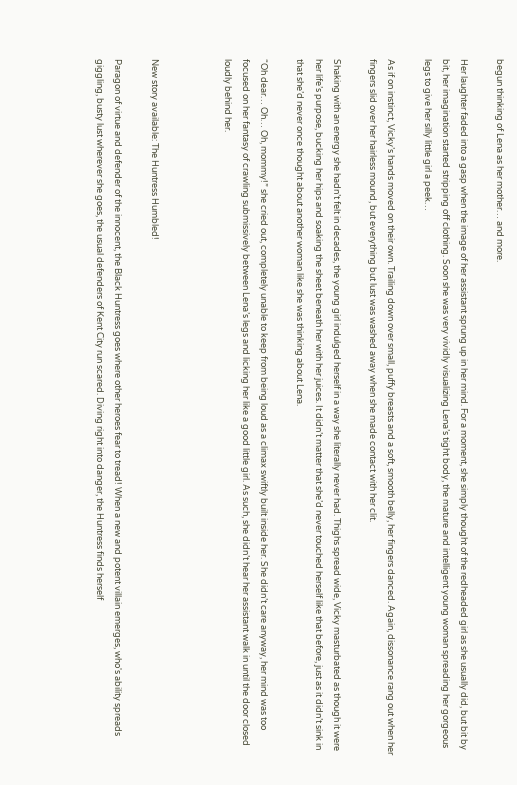begun thinking of Lena as her mother… and more.

Her laughter faded into a gasp when the image of her assistant sprung up in her mind. For a moment, she simply thought of the redheaded girl as she usually did, but bit by bit, her imagination started stripping off clothing. Soon she was very vividly visualizing Lena’s tight body, the mature and intelligent young woman spreading her gorgeous legs to give her silly little girl a peek…

As if on instinct, Vicky’s hands moved on their own. Trailing down over small, puffy breasts and a soft, smooth belly, her fingers danced. Again, dissonance rang out when her fingers slid over her hairless mound, but everything but lust was washed away when she made contact with her clit.

Shaking with an energy she hadn’t felt in decades, the young girl indulged herself in a way she literally never had. Thighs spread wide, Vicky masturbated as though it were her life’s purpose, bucking her hips and soaking the sheet beneath her with her juices. It didn’t matter that she’d never touched herself like that before, just as it didn’t sink in that she’d never once thought about another woman like she was thinking about Lena.

“Oh dear… Oh… Oh, mommy!” she cried out, completely unable to keep from being loud as a climax swiftly built inside her. She didn’t care anyway, her mind was too focused on her fantasy of crawling submissively between Lena’s legs and licking her like a good little girl. As such, she didn’t hear her assistant walk in until the door closed loudly behind her.



New story available: The Huntress Humbled!

Paragon of virtue and defender of the innocent, the Black Huntress goes where other heroes fear to tread! When a new and potent villain emerges, who's ability spreads giggling, busty lust wherever she goes, the usual defenders of Kent City run scared. Diving right into danger, the Huntress finds herself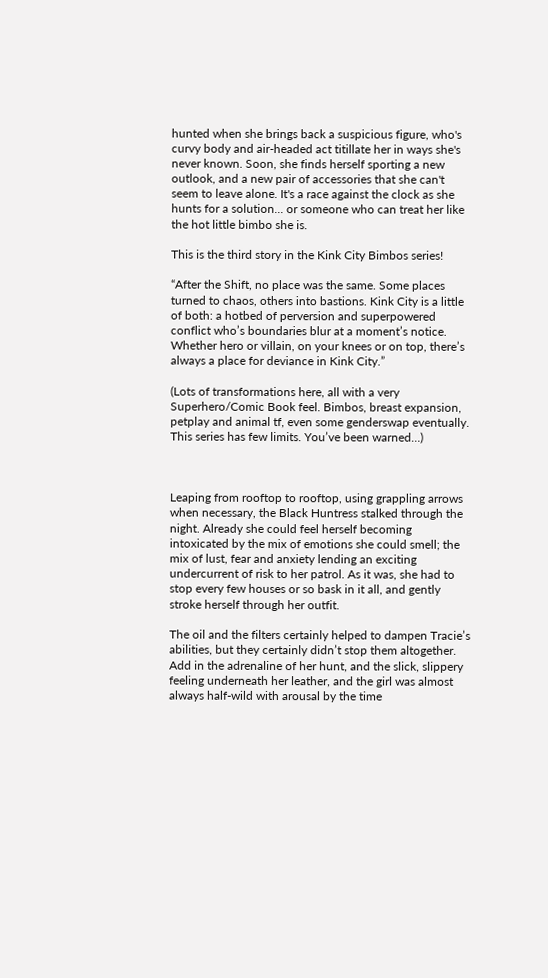hunted when she brings back a suspicious figure, who's curvy body and air-headed act titillate her in ways she's never known. Soon, she finds herself sporting a new outlook, and a new pair of accessories that she can't seem to leave alone. It's a race against the clock as she hunts for a solution... or someone who can treat her like the hot little bimbo she is.

This is the third story in the Kink City Bimbos series!

“After the Shift, no place was the same. Some places turned to chaos, others into bastions. Kink City is a little of both: a hotbed of perversion and superpowered conflict who’s boundaries blur at a moment’s notice. Whether hero or villain, on your knees or on top, there’s always a place for deviance in Kink City.”

(Lots of transformations here, all with a very Superhero/Comic Book feel. Bimbos, breast expansion, petplay and animal tf, even some genderswap eventually. This series has few limits. You’ve been warned…)



Leaping from rooftop to rooftop, using grappling arrows when necessary, the Black Huntress stalked through the night. Already she could feel herself becoming intoxicated by the mix of emotions she could smell; the mix of lust, fear and anxiety lending an exciting undercurrent of risk to her patrol. As it was, she had to stop every few houses or so bask in it all, and gently stroke herself through her outfit.

The oil and the filters certainly helped to dampen Tracie’s abilities, but they certainly didn’t stop them altogether. Add in the adrenaline of her hunt, and the slick, slippery feeling underneath her leather, and the girl was almost always half-wild with arousal by the time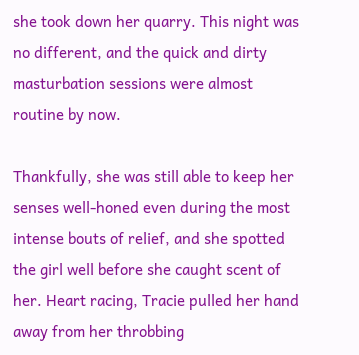she took down her quarry. This night was no different, and the quick and dirty masturbation sessions were almost routine by now.

Thankfully, she was still able to keep her senses well-honed even during the most intense bouts of relief, and she spotted the girl well before she caught scent of her. Heart racing, Tracie pulled her hand away from her throbbing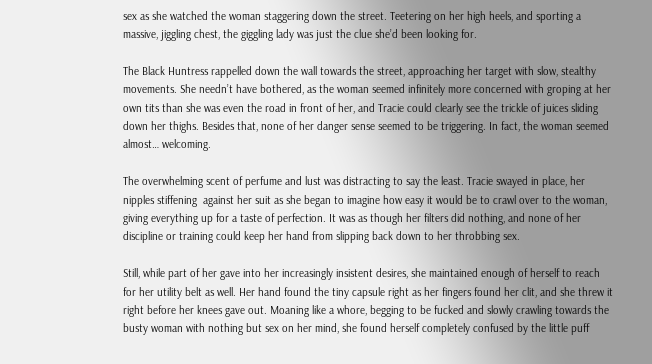sex as she watched the woman staggering down the street. Teetering on her high heels, and sporting a massive, jiggling chest, the giggling lady was just the clue she’d been looking for.

The Black Huntress rappelled down the wall towards the street, approaching her target with slow, stealthy movements. She needn’t have bothered, as the woman seemed infinitely more concerned with groping at her own tits than she was even the road in front of her, and Tracie could clearly see the trickle of juices sliding down her thighs. Besides that, none of her danger sense seemed to be triggering. In fact, the woman seemed almost… welcoming.

The overwhelming scent of perfume and lust was distracting to say the least. Tracie swayed in place, her nipples stiffening  against her suit as she began to imagine how easy it would be to crawl over to the woman, giving everything up for a taste of perfection. It was as though her filters did nothing, and none of her discipline or training could keep her hand from slipping back down to her throbbing sex.

Still, while part of her gave into her increasingly insistent desires, she maintained enough of herself to reach for her utility belt as well. Her hand found the tiny capsule right as her fingers found her clit, and she threw it right before her knees gave out. Moaning like a whore, begging to be fucked and slowly crawling towards the busty woman with nothing but sex on her mind, she found herself completely confused by the little puff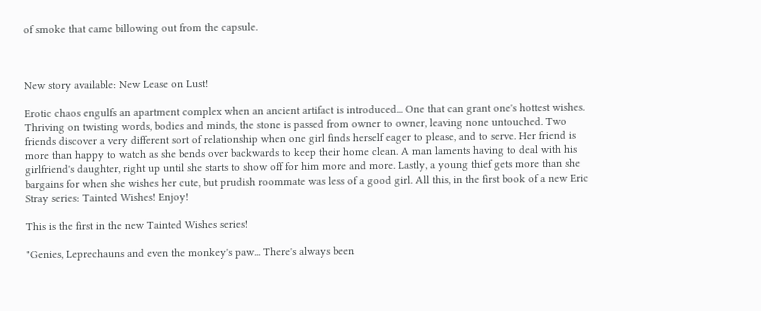of smoke that came billowing out from the capsule.



New story available: New Lease on Lust!

Erotic chaos engulfs an apartment complex when an ancient artifact is introduced... One that can grant one's hottest wishes. Thriving on twisting words, bodies and minds, the stone is passed from owner to owner, leaving none untouched. Two friends discover a very different sort of relationship when one girl finds herself eager to please, and to serve. Her friend is more than happy to watch as she bends over backwards to keep their home clean. A man laments having to deal with his girlfriend's daughter, right up until she starts to show off for him more and more. Lastly, a young thief gets more than she bargains for when she wishes her cute, but prudish roommate was less of a good girl. All this, in the first book of a new Eric Stray series: Tainted Wishes! Enjoy!

This is the first in the new Tainted Wishes series!

"Genies, Leprechauns and even the monkey's paw... There's always been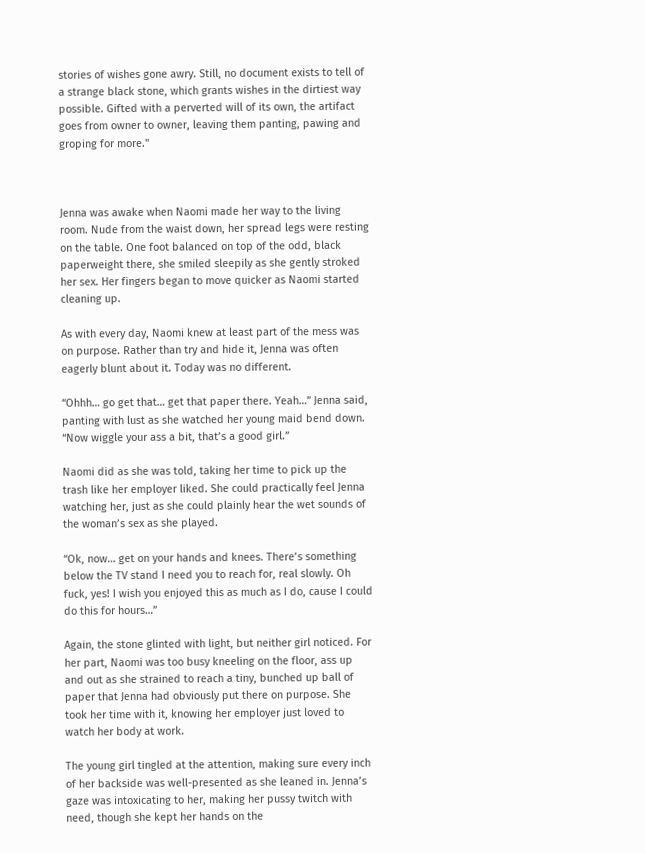stories of wishes gone awry. Still, no document exists to tell of a strange black stone, which grants wishes in the dirtiest way possible. Gifted with a perverted will of its own, the artifact goes from owner to owner, leaving them panting, pawing and groping for more."



Jenna was awake when Naomi made her way to the living room. Nude from the waist down, her spread legs were resting on the table. One foot balanced on top of the odd, black paperweight there, she smiled sleepily as she gently stroked her sex. Her fingers began to move quicker as Naomi started cleaning up.

As with every day, Naomi knew at least part of the mess was on purpose. Rather than try and hide it, Jenna was often eagerly blunt about it. Today was no different.

“Ohhh… go get that… get that paper there. Yeah…” Jenna said, panting with lust as she watched her young maid bend down. “Now wiggle your ass a bit, that’s a good girl.”

Naomi did as she was told, taking her time to pick up the trash like her employer liked. She could practically feel Jenna watching her, just as she could plainly hear the wet sounds of the woman’s sex as she played.

“Ok, now… get on your hands and knees. There’s something below the TV stand I need you to reach for, real slowly. Oh fuck, yes! I wish you enjoyed this as much as I do, cause I could do this for hours…”

Again, the stone glinted with light, but neither girl noticed. For her part, Naomi was too busy kneeling on the floor, ass up and out as she strained to reach a tiny, bunched up ball of paper that Jenna had obviously put there on purpose. She took her time with it, knowing her employer just loved to watch her body at work.

The young girl tingled at the attention, making sure every inch of her backside was well-presented as she leaned in. Jenna’s gaze was intoxicating to her, making her pussy twitch with need, though she kept her hands on the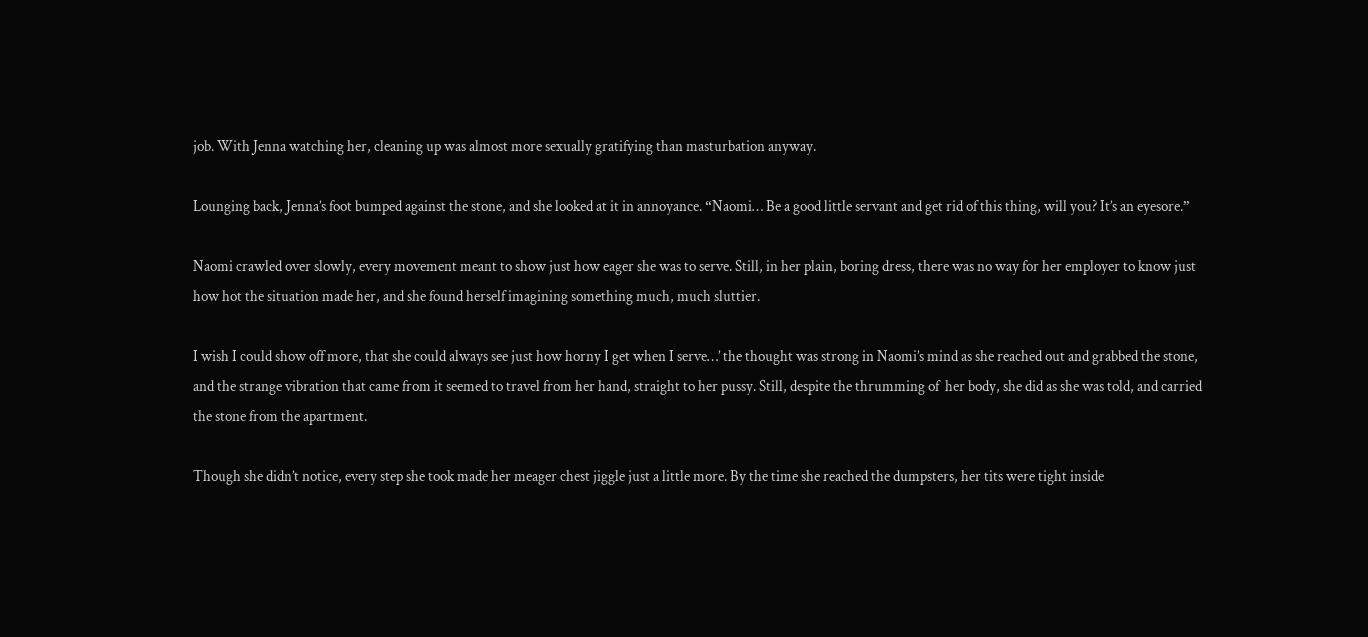job. With Jenna watching her, cleaning up was almost more sexually gratifying than masturbation anyway.

Lounging back, Jenna’s foot bumped against the stone, and she looked at it in annoyance. “Naomi… Be a good little servant and get rid of this thing, will you? It’s an eyesore.”

Naomi crawled over slowly, every movement meant to show just how eager she was to serve. Still, in her plain, boring dress, there was no way for her employer to know just how hot the situation made her, and she found herself imagining something much, much sluttier.

I wish I could show off more, that she could always see just how horny I get when I serve…’ the thought was strong in Naomi’s mind as she reached out and grabbed the stone, and the strange vibration that came from it seemed to travel from her hand, straight to her pussy. Still, despite the thrumming of  her body, she did as she was told, and carried the stone from the apartment.

Though she didn’t notice, every step she took made her meager chest jiggle just a little more. By the time she reached the dumpsters, her tits were tight inside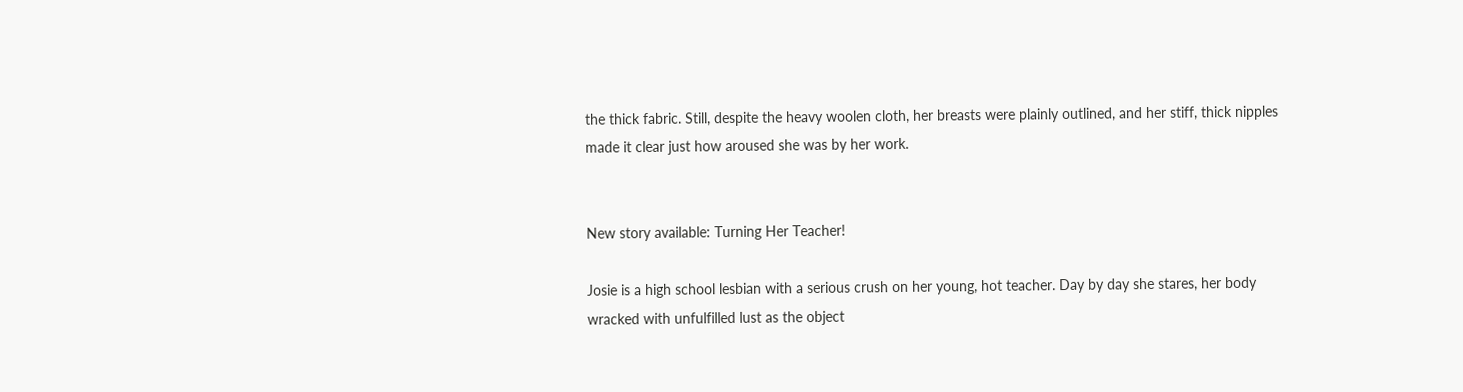the thick fabric. Still, despite the heavy woolen cloth, her breasts were plainly outlined, and her stiff, thick nipples made it clear just how aroused she was by her work.


New story available: Turning Her Teacher!

Josie is a high school lesbian with a serious crush on her young, hot teacher. Day by day she stares, her body wracked with unfulfilled lust as the object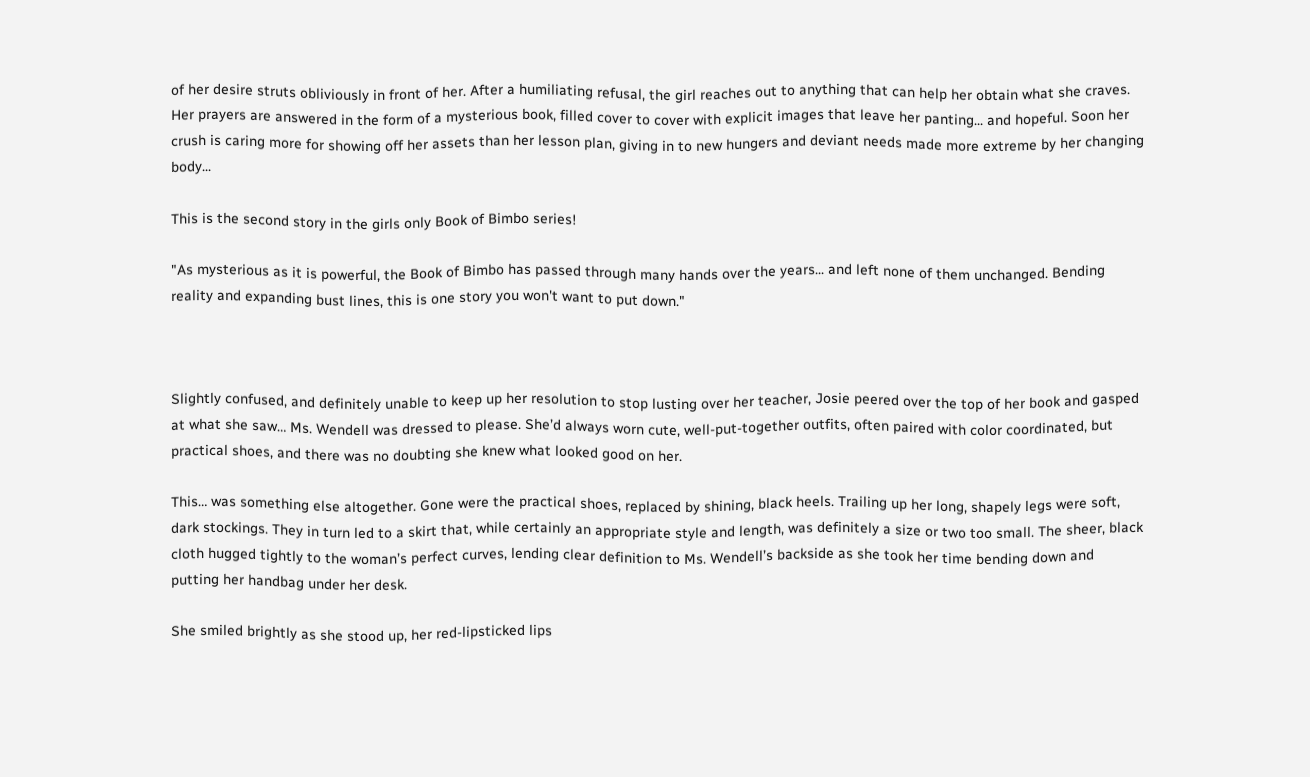of her desire struts obliviously in front of her. After a humiliating refusal, the girl reaches out to anything that can help her obtain what she craves. Her prayers are answered in the form of a mysterious book, filled cover to cover with explicit images that leave her panting... and hopeful. Soon her crush is caring more for showing off her assets than her lesson plan, giving in to new hungers and deviant needs made more extreme by her changing body...

This is the second story in the girls only Book of Bimbo series!

"As mysterious as it is powerful, the Book of Bimbo has passed through many hands over the years... and left none of them unchanged. Bending reality and expanding bust lines, this is one story you won't want to put down."



Slightly confused, and definitely unable to keep up her resolution to stop lusting over her teacher, Josie peered over the top of her book and gasped at what she saw… Ms. Wendell was dressed to please. She’d always worn cute, well-put-together outfits, often paired with color coordinated, but practical shoes, and there was no doubting she knew what looked good on her.

This… was something else altogether. Gone were the practical shoes, replaced by shining, black heels. Trailing up her long, shapely legs were soft, dark stockings. They in turn led to a skirt that, while certainly an appropriate style and length, was definitely a size or two too small. The sheer, black cloth hugged tightly to the woman’s perfect curves, lending clear definition to Ms. Wendell’s backside as she took her time bending down and putting her handbag under her desk.

She smiled brightly as she stood up, her red-lipsticked lips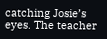catching Josie’s eyes. The teacher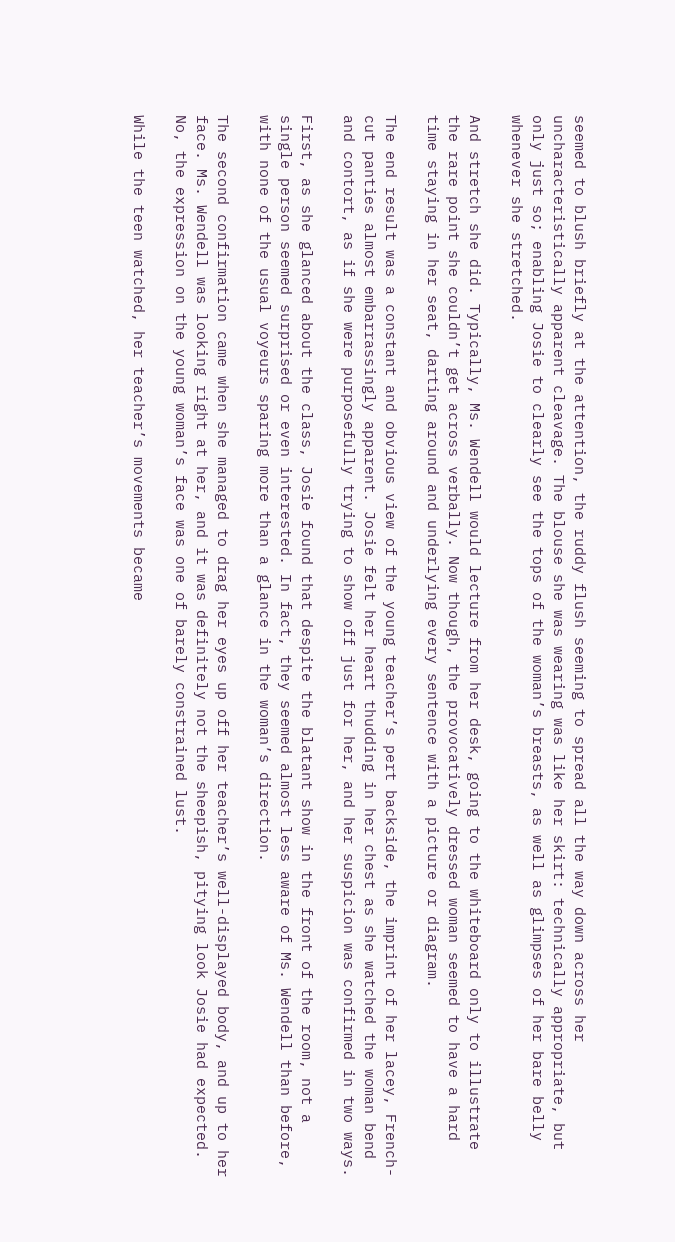seemed to blush briefly at the attention, the ruddy flush seeming to spread all the way down across her uncharacteristically apparent cleavage. The blouse she was wearing was like her skirt: technically appropriate, but only just so; enabling Josie to clearly see the tops of the woman’s breasts, as well as glimpses of her bare belly whenever she stretched.

And stretch she did. Typically, Ms. Wendell would lecture from her desk, going to the whiteboard only to illustrate the rare point she couldn’t get across verbally. Now though, the provocatively dressed woman seemed to have a hard time staying in her seat, darting around and underlying every sentence with a picture or diagram.

The end result was a constant and obvious view of the young teacher’s pert backside, the imprint of her lacey, French-cut panties almost embarrassingly apparent. Josie felt her heart thudding in her chest as she watched the woman bend and contort, as if she were purposefully trying to show off just for her, and her suspicion was confirmed in two ways.

First, as she glanced about the class, Josie found that despite the blatant show in the front of the room, not a single person seemed surprised or even interested. In fact, they seemed almost less aware of Ms. Wendell than before, with none of the usual voyeurs sparing more than a glance in the woman’s direction.

The second confirmation came when she managed to drag her eyes up off her teacher’s well-displayed body, and up to her face. Ms. Wendell was looking right at her, and it was definitely not the sheepish, pitying look Josie had expected. No, the expression on the young woman’s face was one of barely constrained lust.

While the teen watched, her teacher’s movements became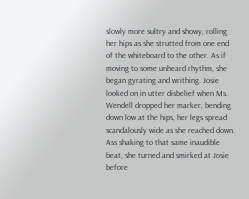slowly more sultry and showy, rolling her hips as she strutted from one end of the whiteboard to the other. As if moving to some unheard rhythm, she began gyrating and writhing. Josie looked on in utter disbelief when Ms. Wendell dropped her marker, bending down low at the hips, her legs spread scandalously wide as she reached down. Ass shaking to that same inaudible beat, she turned and smirked at Josie before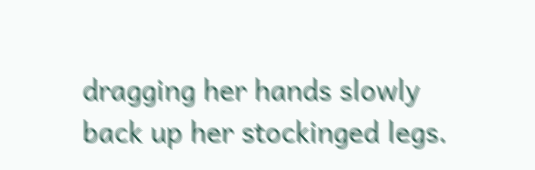dragging her hands slowly back up her stockinged legs.